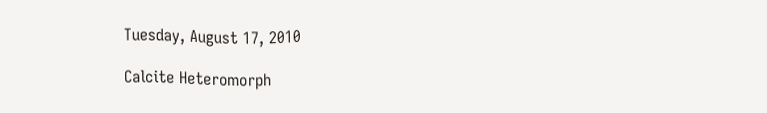Tuesday, August 17, 2010

Calcite Heteromorph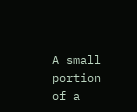A small portion of a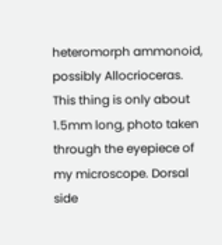heteromorph ammonoid, possibly Allocrioceras. This thing is only about 1.5mm long, photo taken through the eyepiece of my microscope. Dorsal side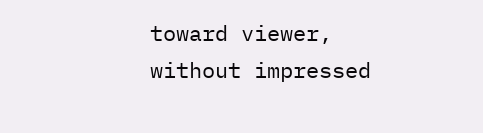toward viewer, without impressed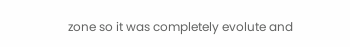zone so it was completely evolute and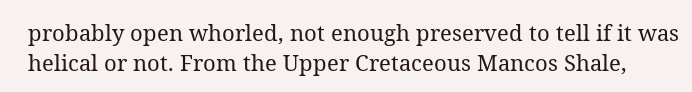probably open whorled, not enough preserved to tell if it was helical or not. From the Upper Cretaceous Mancos Shale,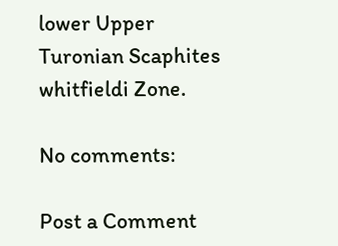lower Upper Turonian Scaphites whitfieldi Zone.

No comments:

Post a Comment